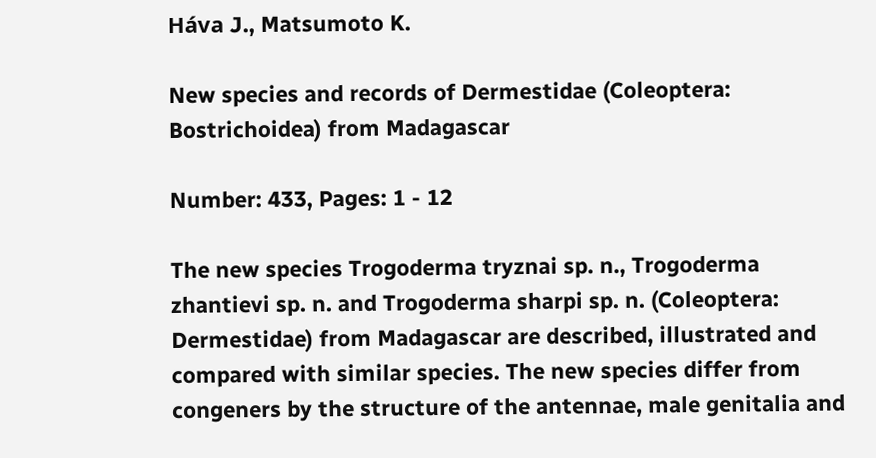Háva J., Matsumoto K.

New species and records of Dermestidae (Coleoptera: Bostrichoidea) from Madagascar

Number: 433, Pages: 1 - 12

The new species Trogoderma tryznai sp. n., Trogoderma zhantievi sp. n. and Trogoderma sharpi sp. n. (Coleoptera: Dermestidae) from Madagascar are described, illustrated and compared with similar species. The new species differ from congeners by the structure of the antennae, male genitalia and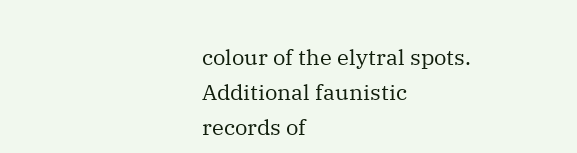colour of the elytral spots. Additional faunistic records of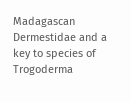Madagascan Dermestidae and a key to species of Trogoderma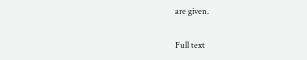are given.

Full text